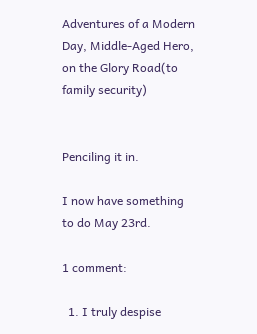Adventures of a Modern Day, Middle-Aged Hero, on the Glory Road(to family security)


Penciling it in.

I now have something to do May 23rd.

1 comment:

  1. I truly despise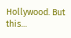Hollywood. But this...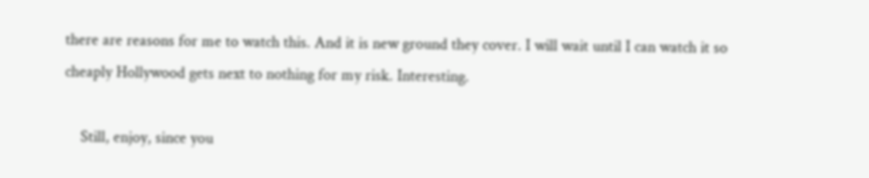there are reasons for me to watch this. And it is new ground they cover. I will wait until I can watch it so cheaply Hollywood gets next to nothing for my risk. Interesting.

    Still, enjoy, since you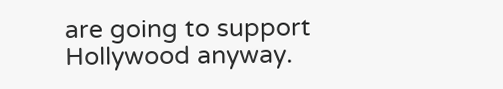are going to support Hollywood anyway.